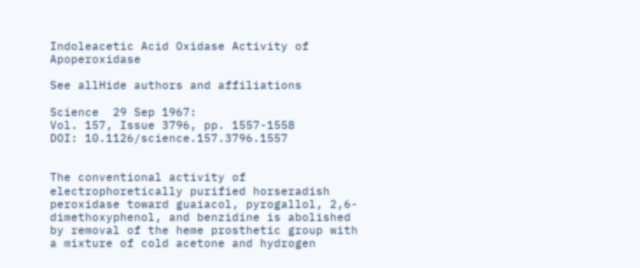Indoleacetic Acid Oxidase Activity of Apoperoxidase

See allHide authors and affiliations

Science  29 Sep 1967:
Vol. 157, Issue 3796, pp. 1557-1558
DOI: 10.1126/science.157.3796.1557


The conventional activity of electrophoretically purified horseradish peroxidase toward guaiacol, pyrogallol, 2,6-dimethoxyphenol, and benzidine is abolished by removal of the heme prosthetic group with a mixture of cold acetone and hydrogen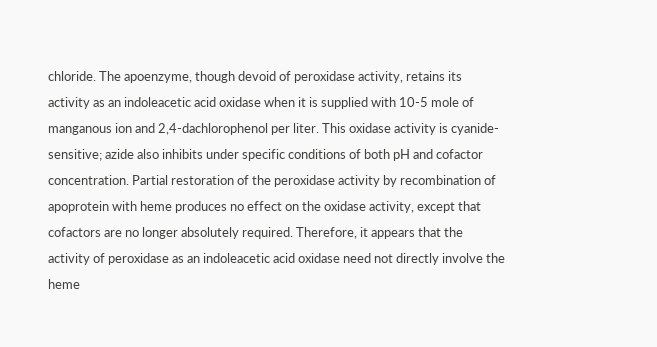chloride. The apoenzyme, though devoid of peroxidase activity, retains its activity as an indoleacetic acid oxidase when it is supplied with 10-5 mole of manganous ion and 2,4-dachlorophenol per liter. This oxidase activity is cyanide-sensitive; azide also inhibits under specific conditions of both pH and cofactor concentration. Partial restoration of the peroxidase activity by recombination of apoprotein with heme produces no effect on the oxidase activity, except that cofactors are no longer absolutely required. Therefore, it appears that the activity of peroxidase as an indoleacetic acid oxidase need not directly involve the heme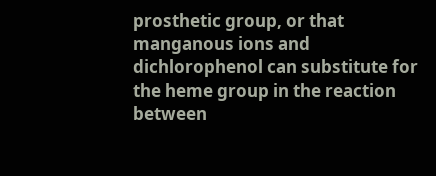prosthetic group, or that manganous ions and dichlorophenol can substitute for the heme group in the reaction between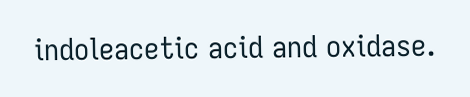indoleacetic acid and oxidase.